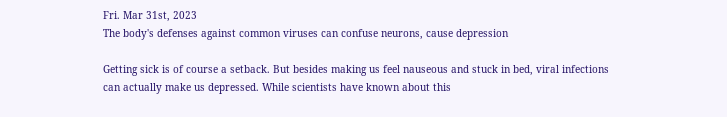Fri. Mar 31st, 2023
The body's defenses against common viruses can confuse neurons, cause depression

Getting sick is of course a setback. But besides making us feel nauseous and stuck in bed, viral infections can actually make us depressed. While scientists have known about this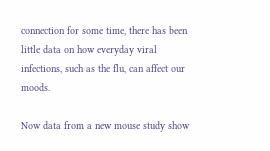connection for some time, there has been little data on how everyday viral infections, such as the flu, can affect our moods.

Now data from a new mouse study show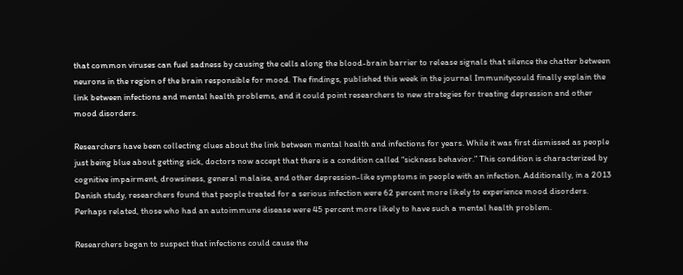that common viruses can fuel sadness by causing the cells along the blood-brain barrier to release signals that silence the chatter between neurons in the region of the brain responsible for mood. The findings, published this week in the journal Immunitycould finally explain the link between infections and mental health problems, and it could point researchers to new strategies for treating depression and other mood disorders.

Researchers have been collecting clues about the link between mental health and infections for years. While it was first dismissed as people just being blue about getting sick, doctors now accept that there is a condition called “sickness behavior.” This condition is characterized by cognitive impairment, drowsiness, general malaise, and other depression-like symptoms in people with an infection. Additionally, in a 2013 Danish study, researchers found that people treated for a serious infection were 62 percent more likely to experience mood disorders. Perhaps related, those who had an autoimmune disease were 45 percent more likely to have such a mental health problem.

Researchers began to suspect that infections could cause the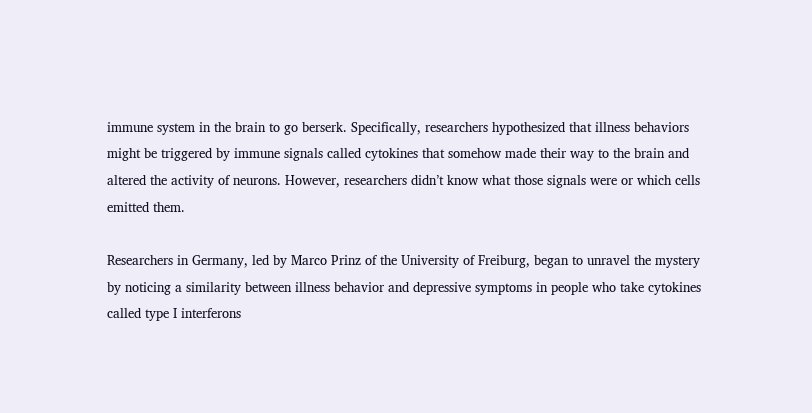immune system in the brain to go berserk. Specifically, researchers hypothesized that illness behaviors might be triggered by immune signals called cytokines that somehow made their way to the brain and altered the activity of neurons. However, researchers didn’t know what those signals were or which cells emitted them.

Researchers in Germany, led by Marco Prinz of the University of Freiburg, began to unravel the mystery by noticing a similarity between illness behavior and depressive symptoms in people who take cytokines called type I interferons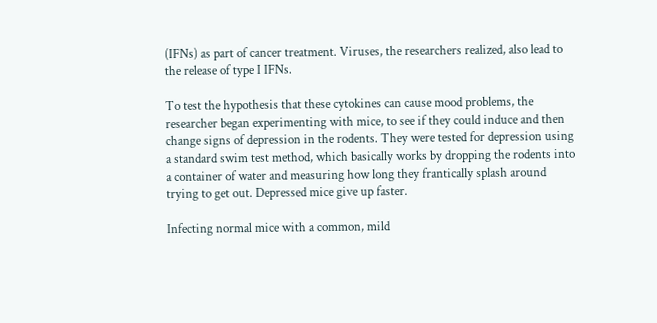(IFNs) as part of cancer treatment. Viruses, the researchers realized, also lead to the release of type I IFNs.

To test the hypothesis that these cytokines can cause mood problems, the researcher began experimenting with mice, to see if they could induce and then change signs of depression in the rodents. They were tested for depression using a standard swim test method, which basically works by dropping the rodents into a container of water and measuring how long they frantically splash around trying to get out. Depressed mice give up faster.

Infecting normal mice with a common, mild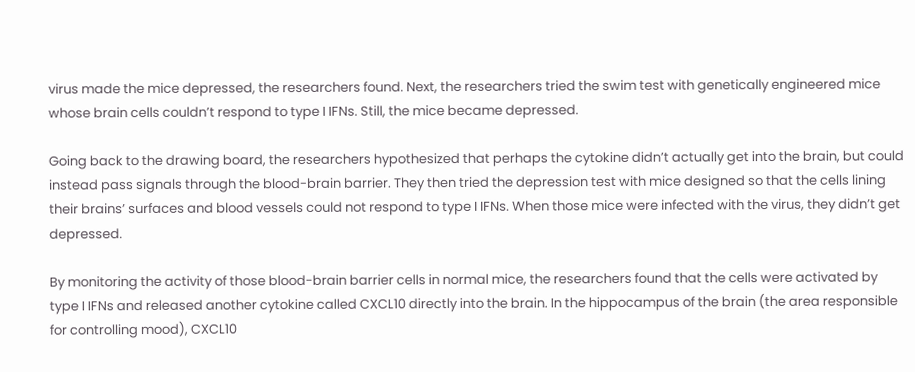virus made the mice depressed, the researchers found. Next, the researchers tried the swim test with genetically engineered mice whose brain cells couldn’t respond to type I IFNs. Still, the mice became depressed.

Going back to the drawing board, the researchers hypothesized that perhaps the cytokine didn’t actually get into the brain, but could instead pass signals through the blood-brain barrier. They then tried the depression test with mice designed so that the cells lining their brains’ surfaces and blood vessels could not respond to type I IFNs. When those mice were infected with the virus, they didn’t get depressed.

By monitoring the activity of those blood-brain barrier cells in normal mice, the researchers found that the cells were activated by type I IFNs and released another cytokine called CXCL10 directly into the brain. In the hippocampus of the brain (the area responsible for controlling mood), CXCL10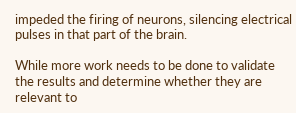impeded the firing of neurons, silencing electrical pulses in that part of the brain.

While more work needs to be done to validate the results and determine whether they are relevant to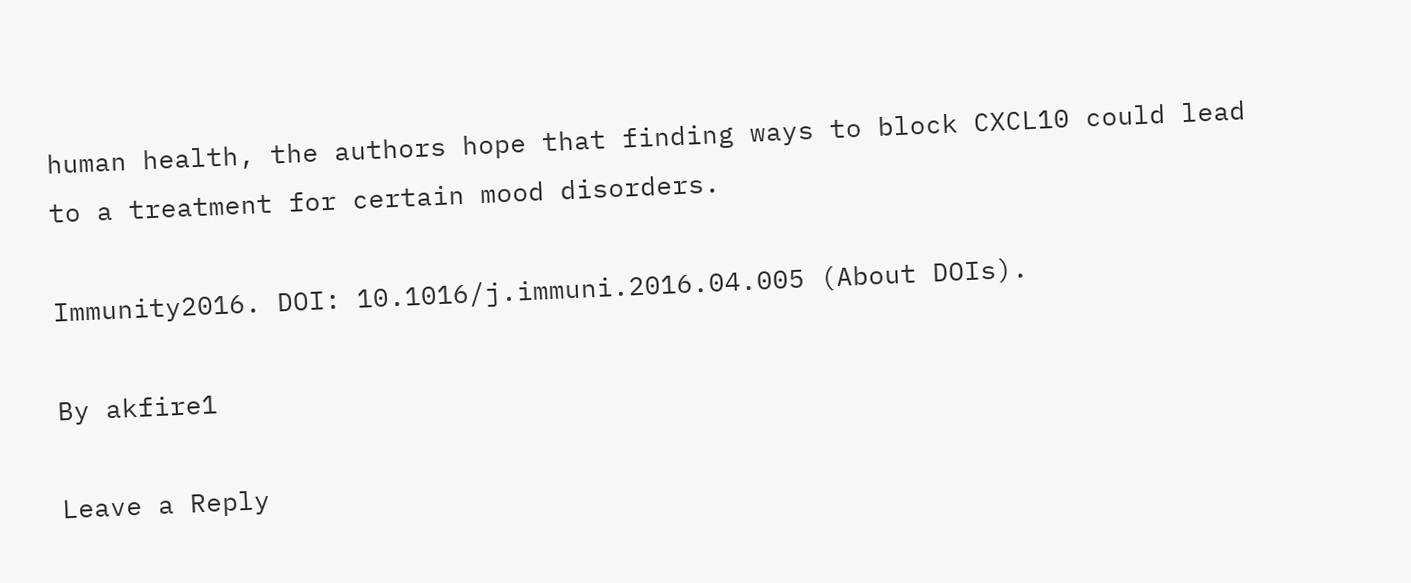human health, the authors hope that finding ways to block CXCL10 could lead to a treatment for certain mood disorders.

Immunity2016. DOI: 10.1016/j.immuni.2016.04.005 (About DOIs).

By akfire1

Leave a Reply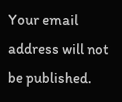Your email address will not be published.